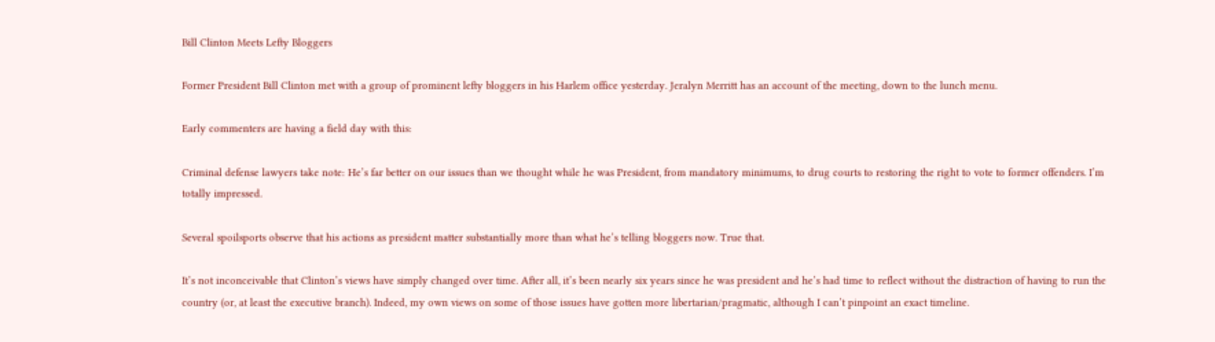Bill Clinton Meets Lefty Bloggers

Former President Bill Clinton met with a group of prominent lefty bloggers in his Harlem office yesterday. Jeralyn Merritt has an account of the meeting, down to the lunch menu.

Early commenters are having a field day with this:

Criminal defense lawyers take note: He’s far better on our issues than we thought while he was President, from mandatory minimums, to drug courts to restoring the right to vote to former offenders. I’m totally impressed.

Several spoilsports observe that his actions as president matter substantially more than what he’s telling bloggers now. True that.

It’s not inconceivable that Clinton’s views have simply changed over time. After all, it’s been nearly six years since he was president and he’s had time to reflect without the distraction of having to run the country (or, at least the executive branch). Indeed, my own views on some of those issues have gotten more libertarian/pragmatic, although I can’t pinpoint an exact timeline.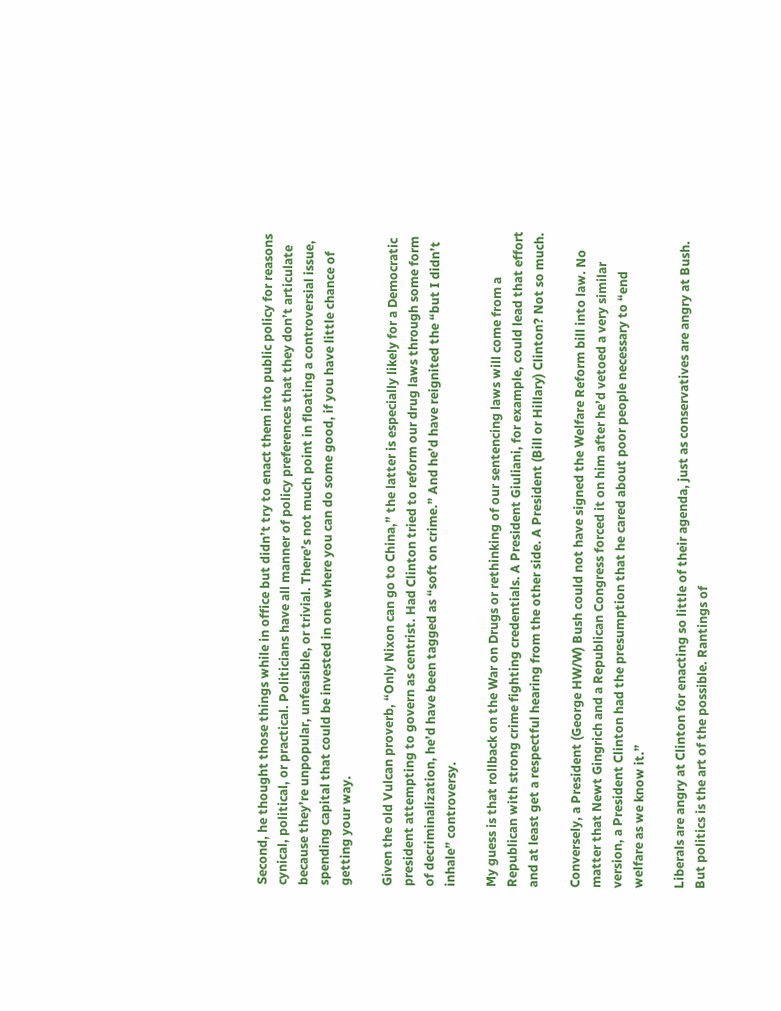Second, he thought those things while in office but didn’t try to enact them into public policy for reasons cynical, political, or practical. Politicians have all manner of policy preferences that they don’t articulate because they’re unpopular, unfeasible, or trivial. There’s not much point in floating a controversial issue, spending capital that could be invested in one where you can do some good, if you have little chance of getting your way.

Given the old Vulcan proverb, “Only Nixon can go to China,” the latter is especially likely for a Democratic president attempting to govern as centrist. Had Clinton tried to reform our drug laws through some form of decriminalization, he’d have been tagged as “soft on crime.” And he’d have reignited the “but I didn’t inhale” controversy.

My guess is that rollback on the War on Drugs or rethinking of our sentencing laws will come from a Republican with strong crime fighting credentials. A President Giuliani, for example, could lead that effort and at least get a respectful hearing from the other side. A President (Bill or Hillary) Clinton? Not so much.

Conversely, a President (George HW/W) Bush could not have signed the Welfare Reform bill into law. No matter that Newt Gingrich and a Republican Congress forced it on him after he’d vetoed a very similar version, a President Clinton had the presumption that he cared about poor people necessary to “end welfare as we know it.”

Liberals are angry at Clinton for enacting so little of their agenda, just as conservatives are angry at Bush. But politics is the art of the possible. Rantings of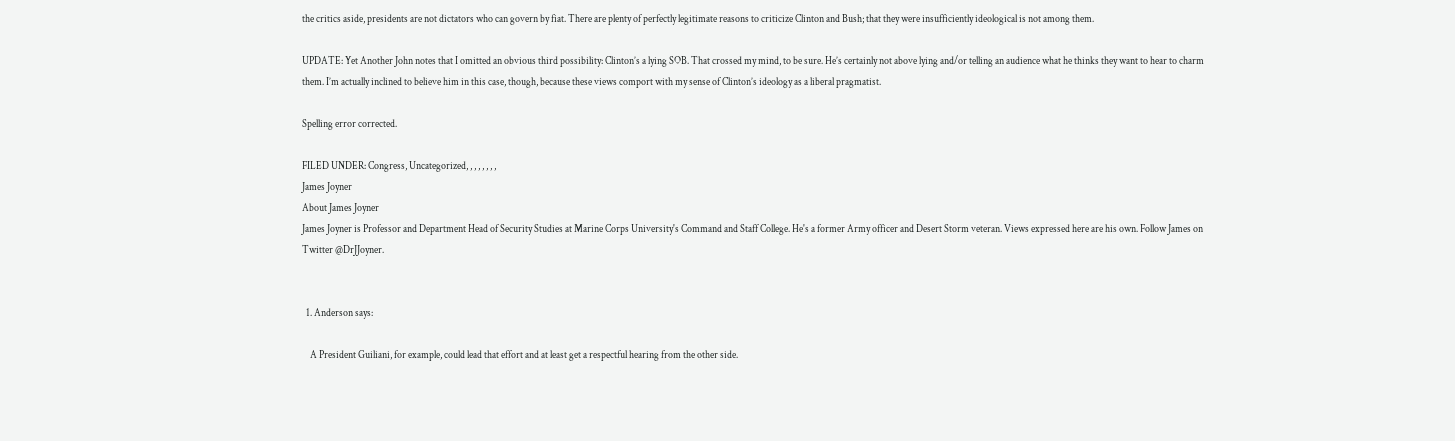the critics aside, presidents are not dictators who can govern by fiat. There are plenty of perfectly legitimate reasons to criticize Clinton and Bush; that they were insufficiently ideological is not among them.

UPDATE: Yet Another John notes that I omitted an obvious third possibility: Clinton’s a lying SOB. That crossed my mind, to be sure. He’s certainly not above lying and/or telling an audience what he thinks they want to hear to charm them. I’m actually inclined to believe him in this case, though, because these views comport with my sense of Clinton’s ideology as a liberal pragmatist.

Spelling error corrected.

FILED UNDER: Congress, Uncategorized, , , , , , , ,
James Joyner
About James Joyner
James Joyner is Professor and Department Head of Security Studies at Marine Corps University's Command and Staff College. He's a former Army officer and Desert Storm veteran. Views expressed here are his own. Follow James on Twitter @DrJJoyner.


  1. Anderson says:

    A President Guiliani, for example, could lead that effort and at least get a respectful hearing from the other side.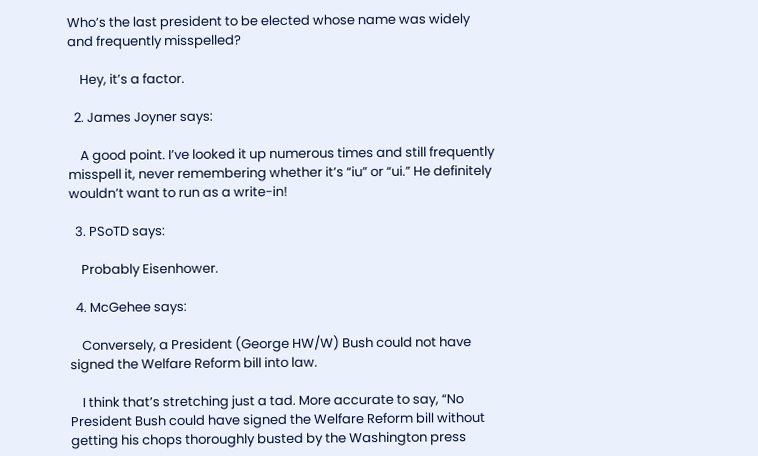Who’s the last president to be elected whose name was widely and frequently misspelled?

    Hey, it’s a factor.

  2. James Joyner says:

    A good point. I’ve looked it up numerous times and still frequently misspell it, never remembering whether it’s “iu” or “ui.” He definitely wouldn’t want to run as a write-in!

  3. PSoTD says:

    Probably Eisenhower.

  4. McGehee says:

    Conversely, a President (George HW/W) Bush could not have signed the Welfare Reform bill into law.

    I think that’s stretching just a tad. More accurate to say, “No President Bush could have signed the Welfare Reform bill without getting his chops thoroughly busted by the Washington press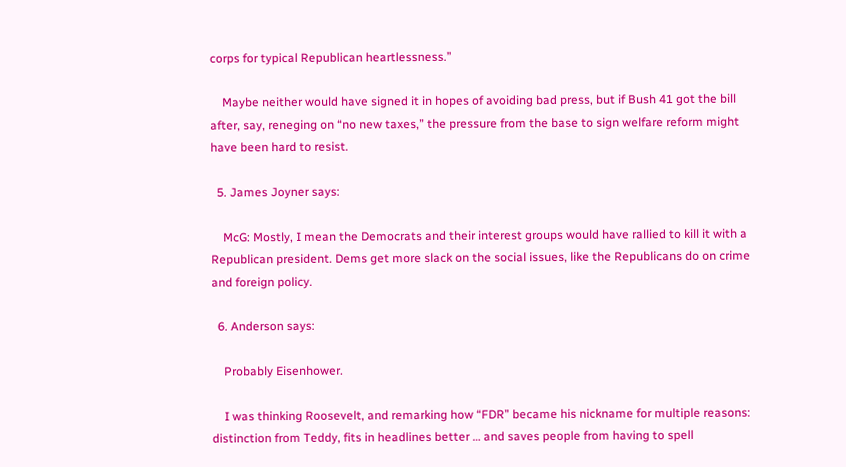corps for typical Republican heartlessness.”

    Maybe neither would have signed it in hopes of avoiding bad press, but if Bush 41 got the bill after, say, reneging on “no new taxes,” the pressure from the base to sign welfare reform might have been hard to resist.

  5. James Joyner says:

    McG: Mostly, I mean the Democrats and their interest groups would have rallied to kill it with a Republican president. Dems get more slack on the social issues, like the Republicans do on crime and foreign policy.

  6. Anderson says:

    Probably Eisenhower.

    I was thinking Roosevelt, and remarking how “FDR” became his nickname for multiple reasons: distinction from Teddy, fits in headlines better … and saves people from having to spell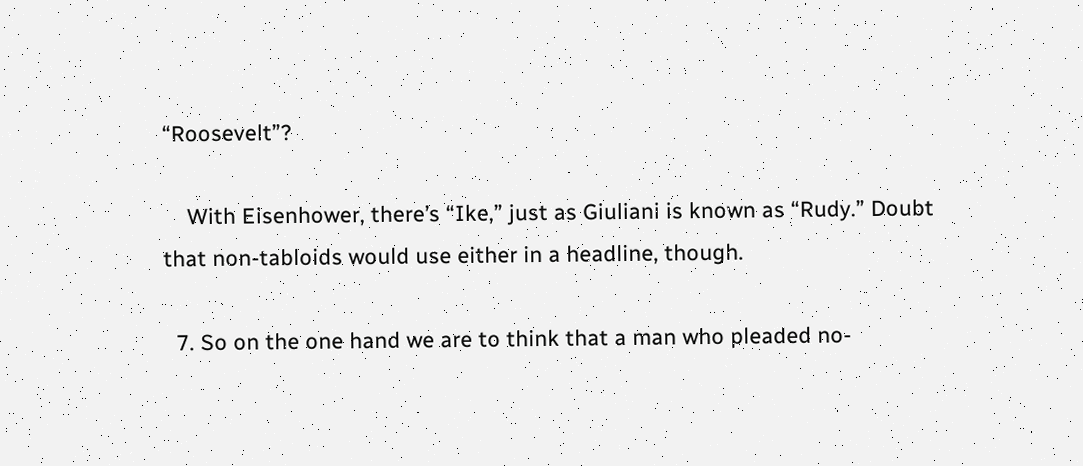“Roosevelt”?

    With Eisenhower, there’s “Ike,” just as Giuliani is known as “Rudy.” Doubt that non-tabloids would use either in a headline, though.

  7. So on the one hand we are to think that a man who pleaded no-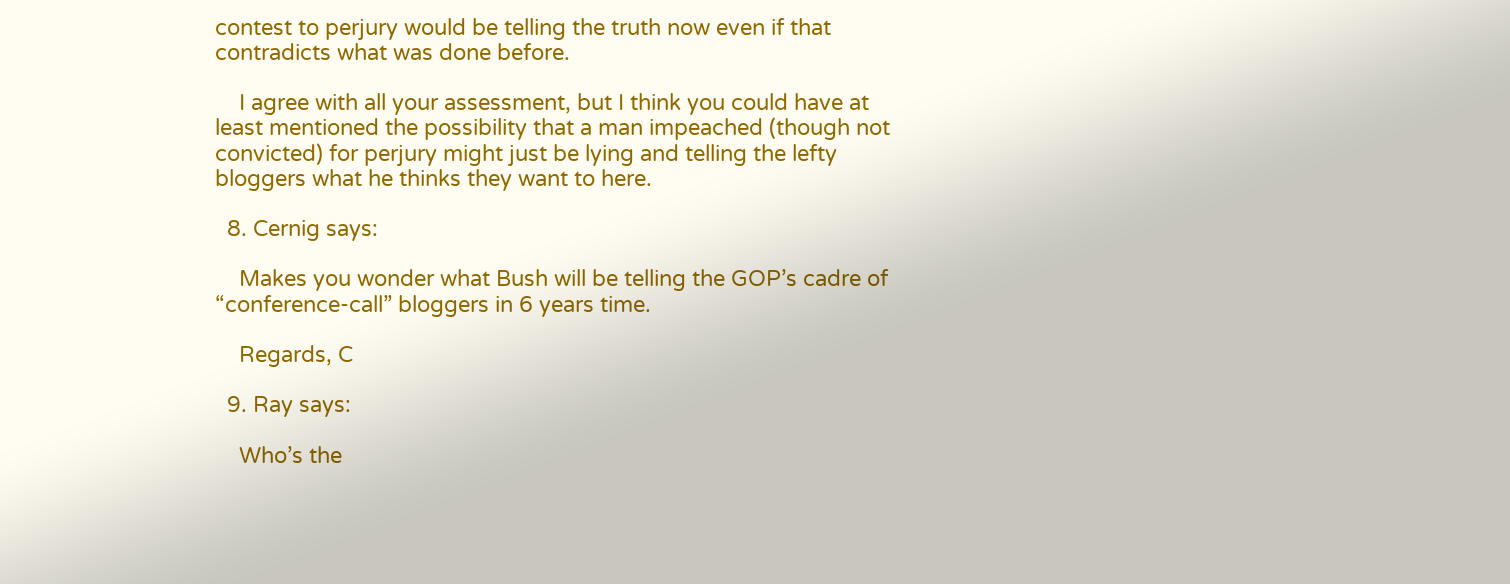contest to perjury would be telling the truth now even if that contradicts what was done before.

    I agree with all your assessment, but I think you could have at least mentioned the possibility that a man impeached (though not convicted) for perjury might just be lying and telling the lefty bloggers what he thinks they want to here.

  8. Cernig says:

    Makes you wonder what Bush will be telling the GOP’s cadre of “conference-call” bloggers in 6 years time.

    Regards, C

  9. Ray says:

    Who’s the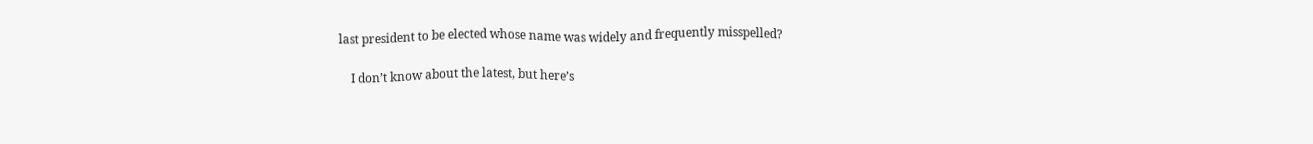last president to be elected whose name was widely and frequently misspelled?

    I don’t know about the latest, but here’s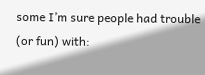some I’m sure people had trouble (or fun) with: